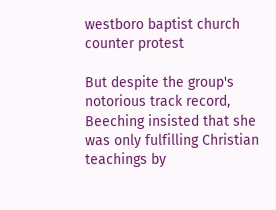westboro baptist church counter protest

But despite the group's notorious track record, Beeching insisted that she was only fulfilling Christian teachings by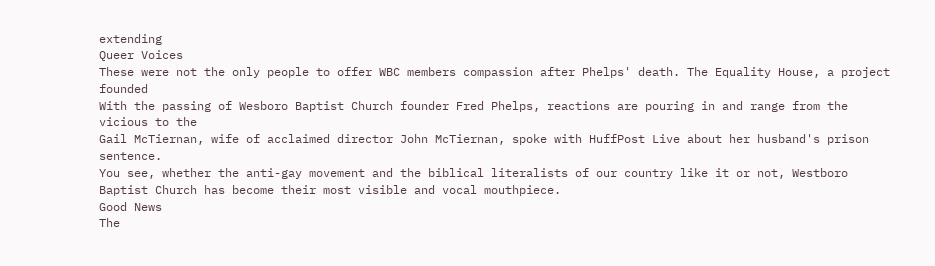extending
Queer Voices
These were not the only people to offer WBC members compassion after Phelps' death. The Equality House, a project founded
With the passing of Wesboro Baptist Church founder Fred Phelps, reactions are pouring in and range from the vicious to the
Gail McTiernan, wife of acclaimed director John McTiernan, spoke with HuffPost Live about her husband's prison sentence.
You see, whether the anti-gay movement and the biblical literalists of our country like it or not, Westboro Baptist Church has become their most visible and vocal mouthpiece.
Good News
The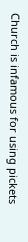Church is infamous for using pickets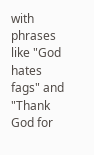with phrases like "God hates fags" and "Thank God for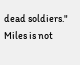dead soldiers." Miles is not